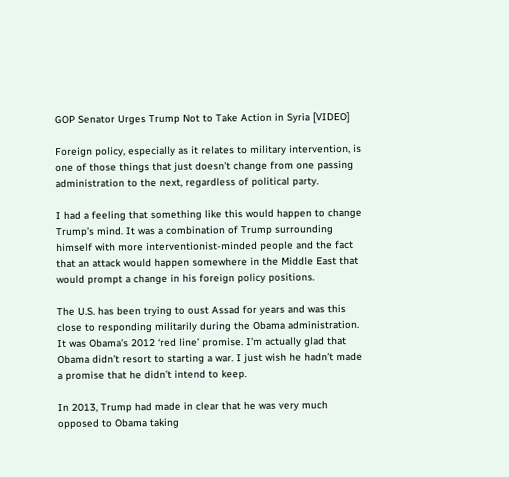GOP Senator Urges Trump Not to Take Action in Syria [VIDEO]

Foreign policy, especially as it relates to military intervention, is one of those things that just doesn’t change from one passing administration to the next, regardless of political party.

I had a feeling that something like this would happen to change Trump’s mind. It was a combination of Trump surrounding himself with more interventionist-minded people and the fact that an attack would happen somewhere in the Middle East that would prompt a change in his foreign policy positions.

The U.S. has been trying to oust Assad for years and was this close to responding militarily during the Obama administration. It was Obama’s 2012 ‘red line’ promise. I’m actually glad that Obama didn’t resort to starting a war. I just wish he hadn’t made a promise that he didn’t intend to keep.

In 2013, Trump had made in clear that he was very much opposed to Obama taking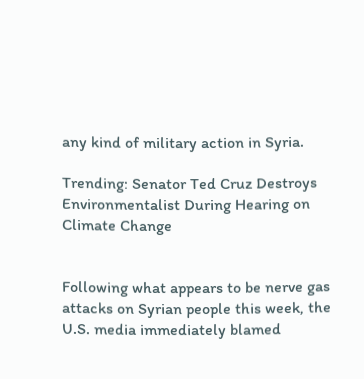any kind of military action in Syria.

Trending: Senator Ted Cruz Destroys Environmentalist During Hearing on Climate Change


Following what appears to be nerve gas attacks on Syrian people this week, the U.S. media immediately blamed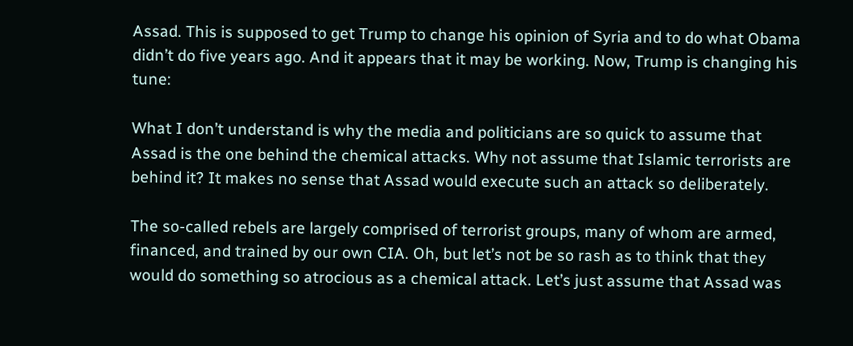Assad. This is supposed to get Trump to change his opinion of Syria and to do what Obama didn’t do five years ago. And it appears that it may be working. Now, Trump is changing his tune:

What I don’t understand is why the media and politicians are so quick to assume that Assad is the one behind the chemical attacks. Why not assume that Islamic terrorists are behind it? It makes no sense that Assad would execute such an attack so deliberately.

The so-called rebels are largely comprised of terrorist groups, many of whom are armed, financed, and trained by our own CIA. Oh, but let’s not be so rash as to think that they would do something so atrocious as a chemical attack. Let’s just assume that Assad was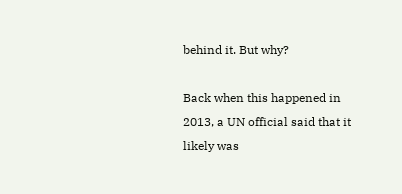behind it. But why?

Back when this happened in 2013, a UN official said that it likely was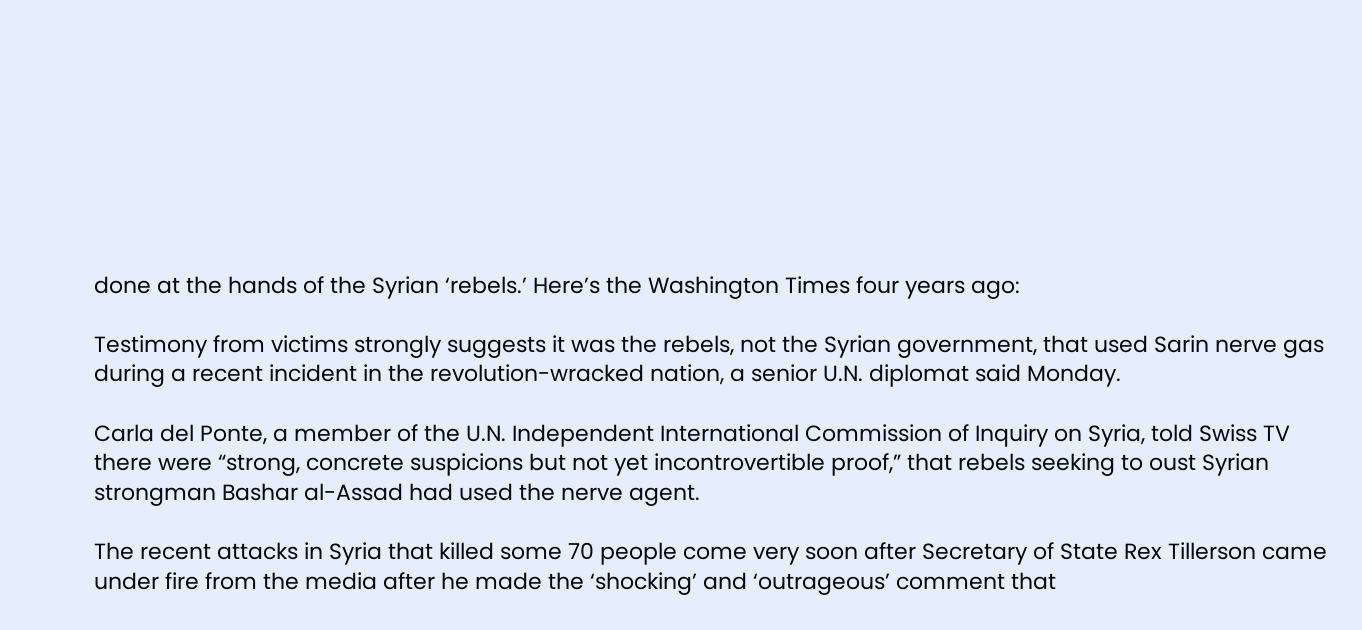done at the hands of the Syrian ‘rebels.’ Here’s the Washington Times four years ago:

Testimony from victims strongly suggests it was the rebels, not the Syrian government, that used Sarin nerve gas during a recent incident in the revolution-wracked nation, a senior U.N. diplomat said Monday.

Carla del Ponte, a member of the U.N. Independent International Commission of Inquiry on Syria, told Swiss TV there were “strong, concrete suspicions but not yet incontrovertible proof,” that rebels seeking to oust Syrian strongman Bashar al-Assad had used the nerve agent.

The recent attacks in Syria that killed some 70 people come very soon after Secretary of State Rex Tillerson came under fire from the media after he made the ‘shocking’ and ‘outrageous’ comment that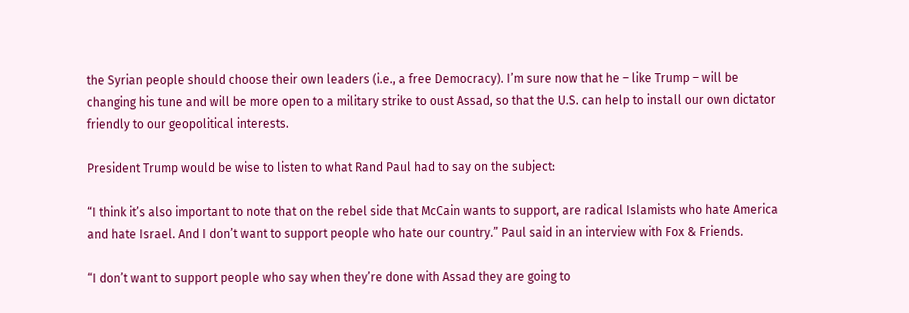the Syrian people should choose their own leaders (i.e., a free Democracy). I’m sure now that he – like Trump – will be changing his tune and will be more open to a military strike to oust Assad, so that the U.S. can help to install our own dictator friendly to our geopolitical interests.

President Trump would be wise to listen to what Rand Paul had to say on the subject:

“I think it’s also important to note that on the rebel side that McCain wants to support, are radical Islamists who hate America and hate Israel. And I don’t want to support people who hate our country.” Paul said in an interview with Fox & Friends.

“I don’t want to support people who say when they’re done with Assad they are going to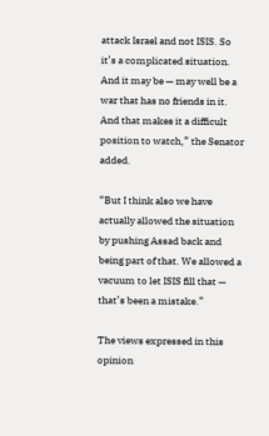attack Israel and not ISIS. So it’s a complicated situation. And it may be — may well be a war that has no friends in it. And that makes it a difficult position to watch,” the Senator added.

“But I think also we have actually allowed the situation by pushing Assad back and being part of that. We allowed a vacuum to let ISIS fill that — that’s been a mistake.”

The views expressed in this opinion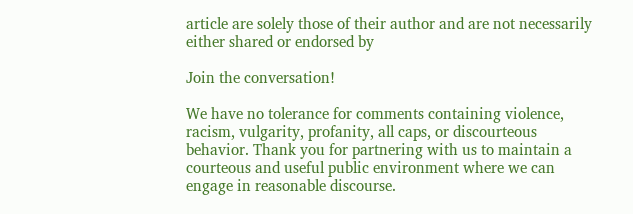article are solely those of their author and are not necessarily either shared or endorsed by

Join the conversation!

We have no tolerance for comments containing violence, racism, vulgarity, profanity, all caps, or discourteous behavior. Thank you for partnering with us to maintain a courteous and useful public environment where we can engage in reasonable discourse.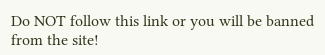Do NOT follow this link or you will be banned from the site!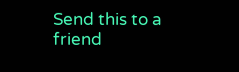Send this to a friend